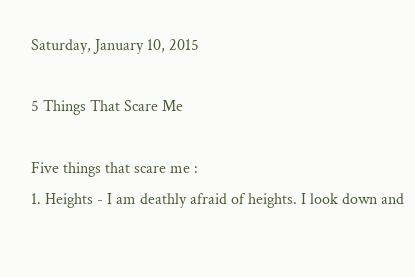Saturday, January 10, 2015

5 Things That Scare Me

Five things that scare me :
1. Heights - I am deathly afraid of heights. I look down and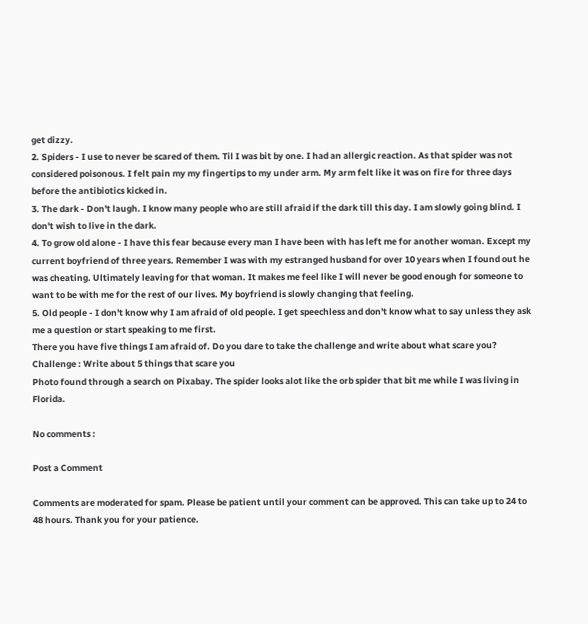get dizzy.
2. Spiders - I use to never be scared of them. Til I was bit by one. I had an allergic reaction. As that spider was not considered poisonous. I felt pain my my fingertips to my under arm. My arm felt like it was on fire for three days before the antibiotics kicked in.
3. The dark - Don't laugh. I know many people who are still afraid if the dark till this day. I am slowly going blind. I don't wish to live in the dark.
4. To grow old alone - I have this fear because every man I have been with has left me for another woman. Except my current boyfriend of three years. Remember I was with my estranged husband for over 10 years when I found out he was cheating. Ultimately leaving for that woman. It makes me feel like I will never be good enough for someone to want to be with me for the rest of our lives. My boyfriend is slowly changing that feeling.
5. Old people - I don't know why I am afraid of old people. I get speechless and don't know what to say unless they ask me a question or start speaking to me first.
There you have five things I am afraid of. Do you dare to take the challenge and write about what scare you?
Challenge : Write about 5 things that scare you
Photo found through a search on Pixabay. The spider looks alot like the orb spider that bit me while I was living in Florida.

No comments :

Post a Comment

Comments are moderated for spam. Please be patient until your comment can be approved. This can take up to 24 to 48 hours. Thank you for your patience.